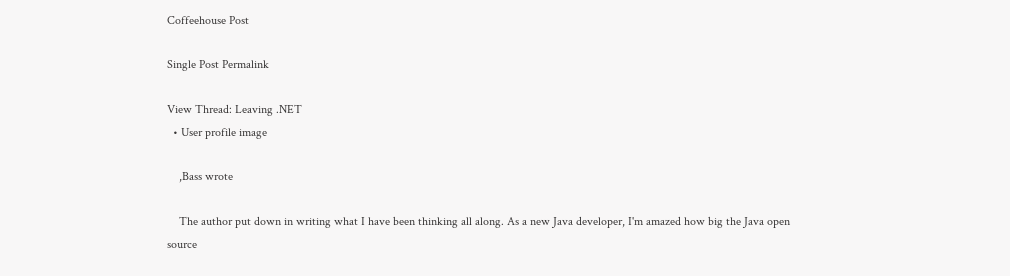Coffeehouse Post

Single Post Permalink

View Thread: Leaving .NET
  • User profile image

    ,Bass wrote

    The author put down in writing what I have been thinking all along. As a new Java developer, I'm amazed how big the Java open source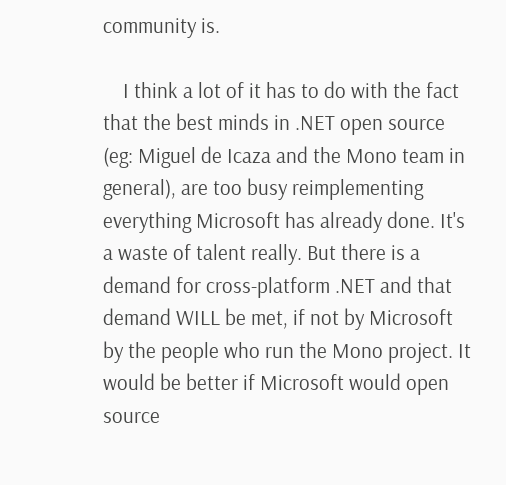community is.

    I think a lot of it has to do with the fact that the best minds in .NET open source (eg: Miguel de Icaza and the Mono team in general), are too busy reimplementing everything Microsoft has already done. It's a waste of talent really. But there is a demand for cross-platform .NET and that demand WILL be met, if not by Microsoft by the people who run the Mono project. It would be better if Microsoft would open source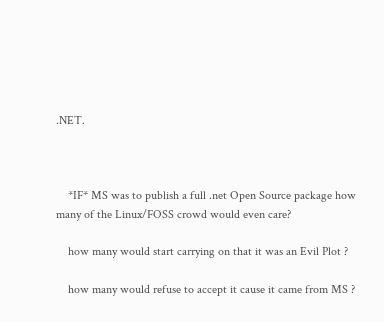.NET.



    *IF* MS was to publish a full .net Open Source package how many of the Linux/FOSS crowd would even care?

    how many would start carrying on that it was an Evil Plot ?

    how many would refuse to accept it cause it came from MS ?